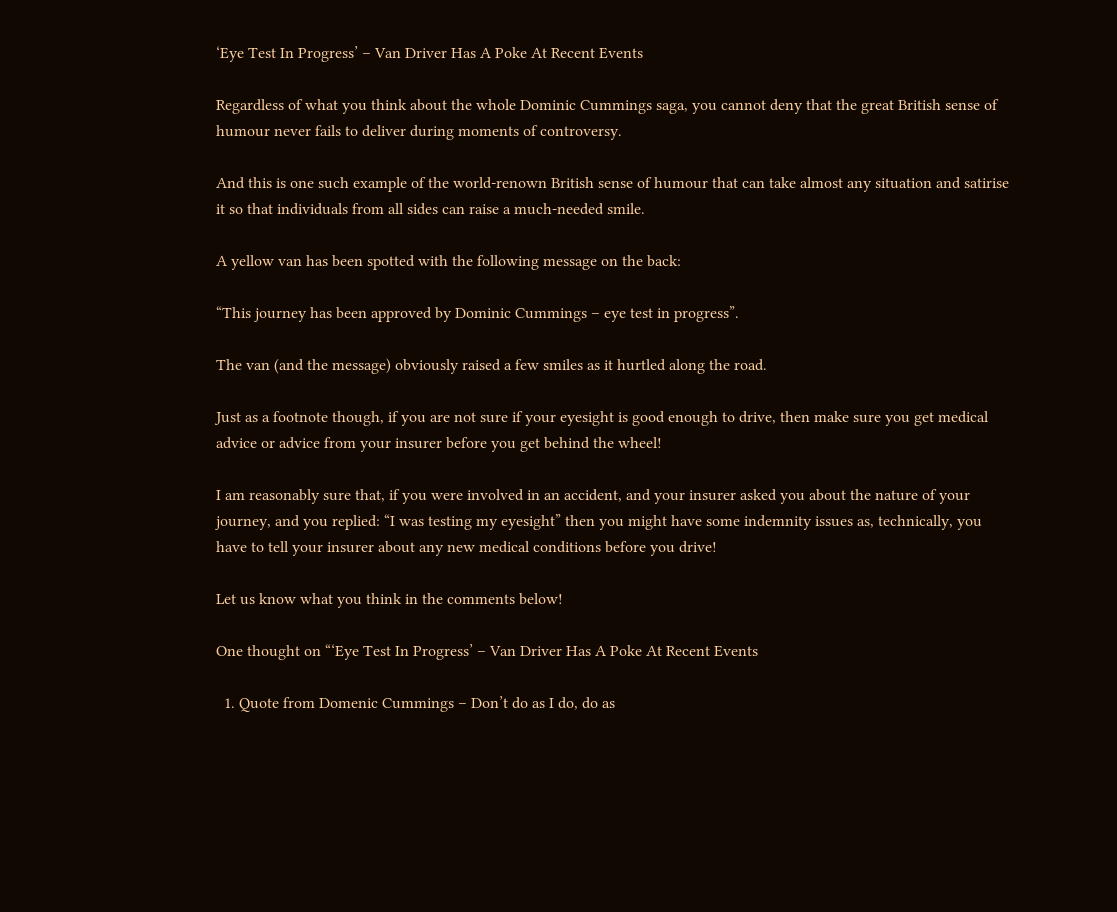‘Eye Test In Progress’ – Van Driver Has A Poke At Recent Events

Regardless of what you think about the whole Dominic Cummings saga, you cannot deny that the great British sense of humour never fails to deliver during moments of controversy.

And this is one such example of the world-renown British sense of humour that can take almost any situation and satirise it so that individuals from all sides can raise a much-needed smile.

A yellow van has been spotted with the following message on the back:

“This journey has been approved by Dominic Cummings – eye test in progress”.

The van (and the message) obviously raised a few smiles as it hurtled along the road.

Just as a footnote though, if you are not sure if your eyesight is good enough to drive, then make sure you get medical advice or advice from your insurer before you get behind the wheel!

I am reasonably sure that, if you were involved in an accident, and your insurer asked you about the nature of your journey, and you replied: “I was testing my eyesight” then you might have some indemnity issues as, technically, you have to tell your insurer about any new medical conditions before you drive!

Let us know what you think in the comments below!

One thought on “‘Eye Test In Progress’ – Van Driver Has A Poke At Recent Events

  1. Quote from Domenic Cummings – Don’t do as I do, do as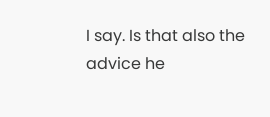I say. Is that also the advice he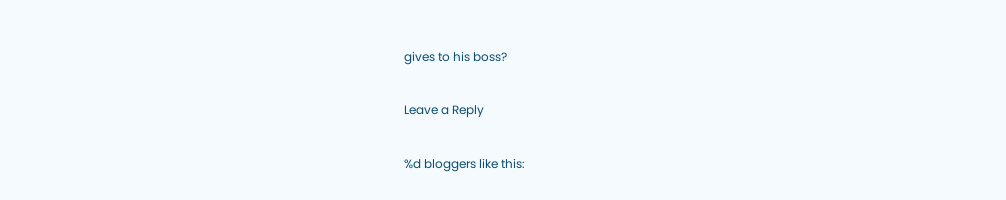gives to his boss?

Leave a Reply

%d bloggers like this: